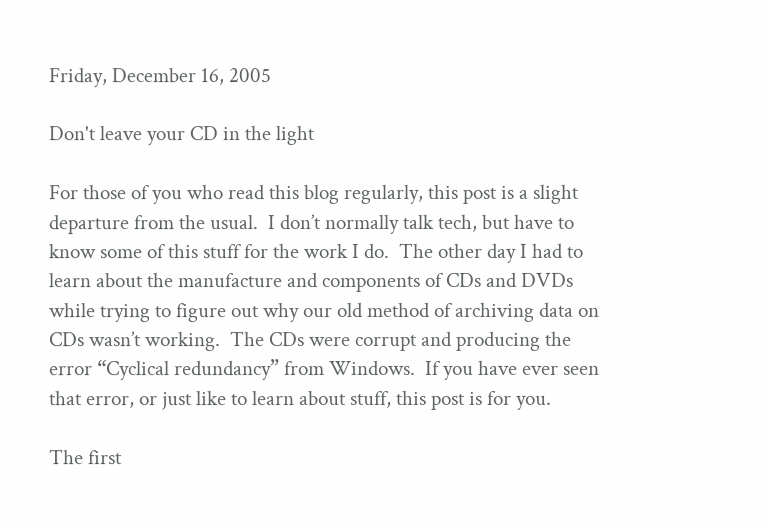Friday, December 16, 2005

Don't leave your CD in the light

For those of you who read this blog regularly, this post is a slight departure from the usual.  I don’t normally talk tech, but have to know some of this stuff for the work I do.  The other day I had to learn about the manufacture and components of CDs and DVDs while trying to figure out why our old method of archiving data on CDs wasn’t working.  The CDs were corrupt and producing the error “Cyclical redundancy” from Windows.  If you have ever seen that error, or just like to learn about stuff, this post is for you.

The first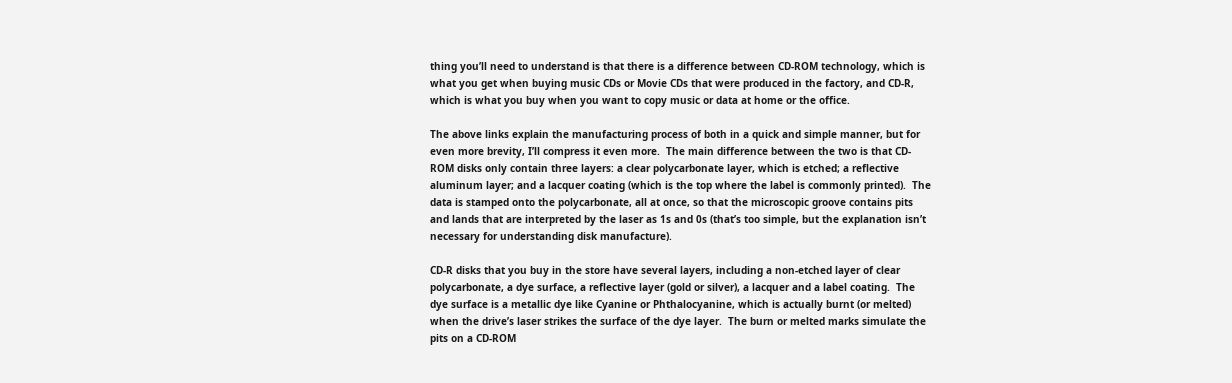thing you’ll need to understand is that there is a difference between CD-ROM technology, which is what you get when buying music CDs or Movie CDs that were produced in the factory, and CD-R, which is what you buy when you want to copy music or data at home or the office.

The above links explain the manufacturing process of both in a quick and simple manner, but for even more brevity, I’ll compress it even more.  The main difference between the two is that CD-ROM disks only contain three layers: a clear polycarbonate layer, which is etched; a reflective aluminum layer; and a lacquer coating (which is the top where the label is commonly printed).  The data is stamped onto the polycarbonate, all at once, so that the microscopic groove contains pits and lands that are interpreted by the laser as 1s and 0s (that’s too simple, but the explanation isn’t necessary for understanding disk manufacture).

CD-R disks that you buy in the store have several layers, including a non-etched layer of clear polycarbonate, a dye surface, a reflective layer (gold or silver), a lacquer and a label coating.  The dye surface is a metallic dye like Cyanine or Phthalocyanine, which is actually burnt (or melted) when the drive’s laser strikes the surface of the dye layer.  The burn or melted marks simulate the pits on a CD-ROM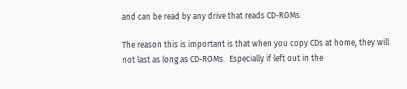and can be read by any drive that reads CD-ROMs.

The reason this is important is that when you copy CDs at home, they will not last as long as CD-ROMs.  Especially if left out in the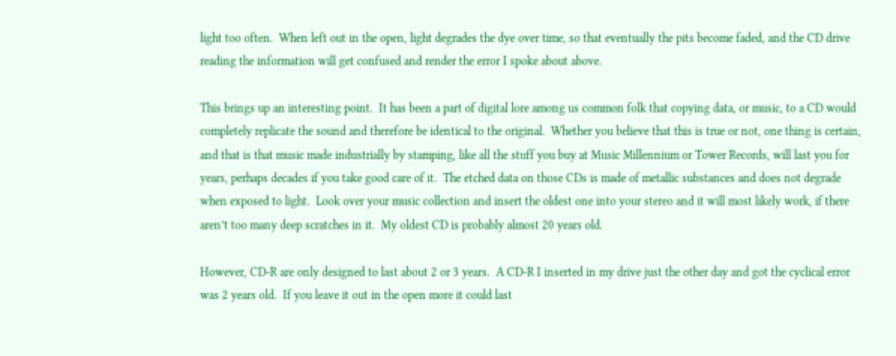light too often.  When left out in the open, light degrades the dye over time, so that eventually the pits become faded, and the CD drive reading the information will get confused and render the error I spoke about above.

This brings up an interesting point.  It has been a part of digital lore among us common folk that copying data, or music, to a CD would completely replicate the sound and therefore be identical to the original.  Whether you believe that this is true or not, one thing is certain, and that is that music made industrially by stamping, like all the stuff you buy at Music Millennium or Tower Records, will last you for years, perhaps decades if you take good care of it.  The etched data on those CDs is made of metallic substances and does not degrade when exposed to light.  Look over your music collection and insert the oldest one into your stereo and it will most likely work, if there aren’t too many deep scratches in it.  My oldest CD is probably almost 20 years old.

However, CD-R are only designed to last about 2 or 3 years.  A CD-R I inserted in my drive just the other day and got the cyclical error was 2 years old.  If you leave it out in the open more it could last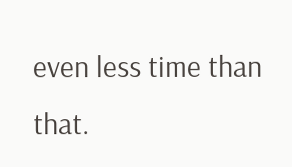even less time than that.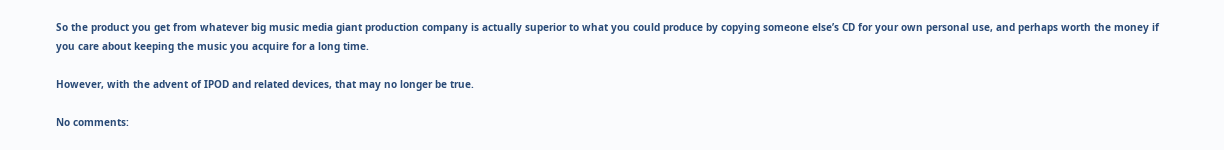So the product you get from whatever big music media giant production company is actually superior to what you could produce by copying someone else’s CD for your own personal use, and perhaps worth the money if you care about keeping the music you acquire for a long time.

However, with the advent of IPOD and related devices, that may no longer be true.

No comments: